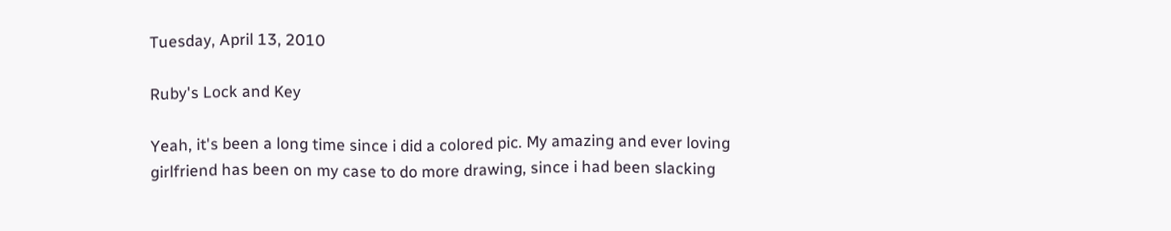Tuesday, April 13, 2010

Ruby's Lock and Key

Yeah, it's been a long time since i did a colored pic. My amazing and ever loving girlfriend has been on my case to do more drawing, since i had been slacking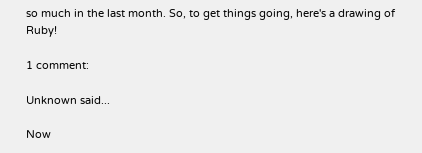so much in the last month. So, to get things going, here's a drawing of Ruby!

1 comment:

Unknown said...

Now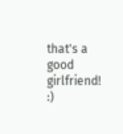that's a good girlfriend! :)